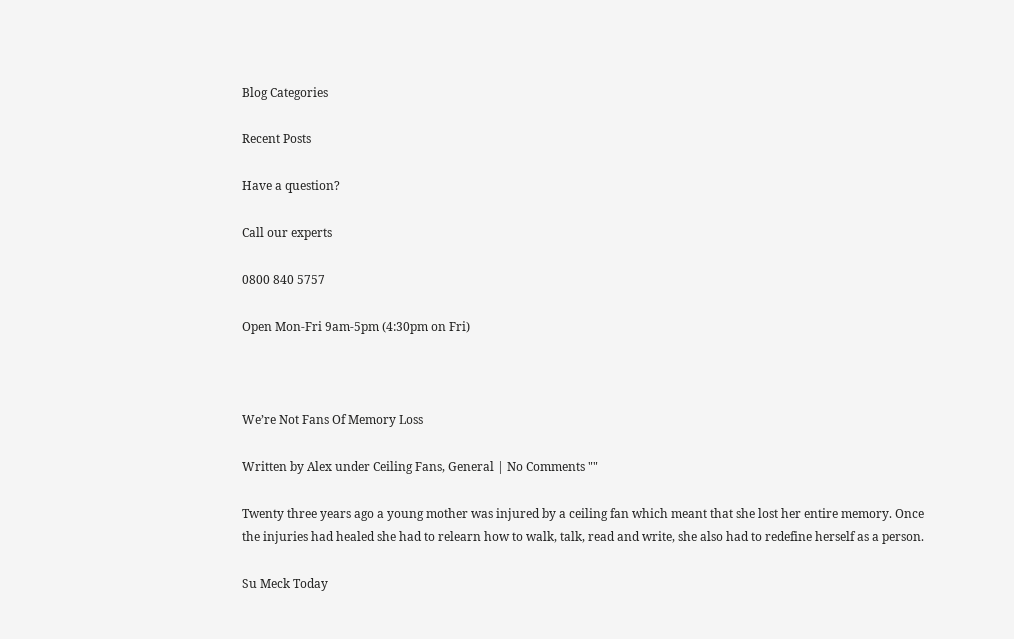Blog Categories

Recent Posts

Have a question?

Call our experts

0800 840 5757

Open Mon-Fri 9am-5pm (4:30pm on Fri)



We’re Not Fans Of Memory Loss

Written by Alex under Ceiling Fans, General | No Comments ""

Twenty three years ago a young mother was injured by a ceiling fan which meant that she lost her entire memory. Once the injuries had healed she had to relearn how to walk, talk, read and write, she also had to redefine herself as a person.

Su Meck Today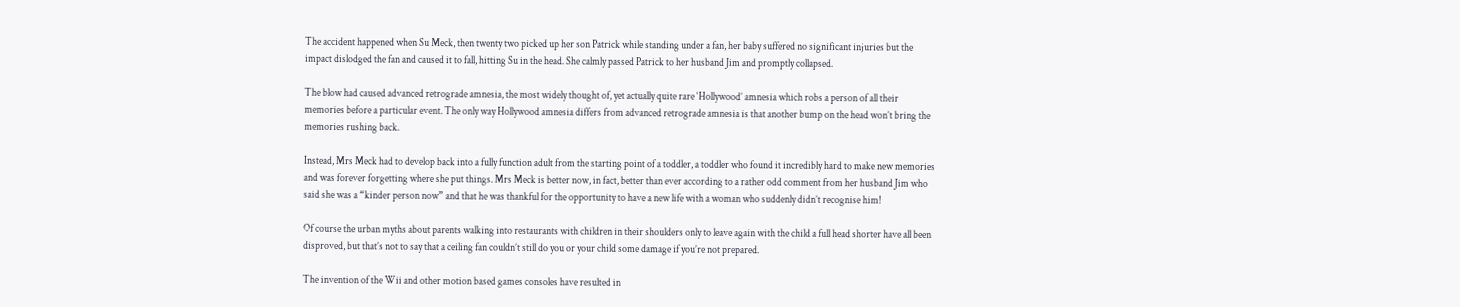The accident happened when Su Meck, then twenty two picked up her son Patrick while standing under a fan, her baby suffered no significant injuries but the impact dislodged the fan and caused it to fall, hitting Su in the head. She calmly passed Patrick to her husband Jim and promptly collapsed.

The blow had caused advanced retrograde amnesia, the most widely thought of, yet actually quite rare ‘Hollywood’ amnesia which robs a person of all their memories before a particular event. The only way Hollywood amnesia differs from advanced retrograde amnesia is that another bump on the head won’t bring the memories rushing back.

Instead, Mrs Meck had to develop back into a fully function adult from the starting point of a toddler, a toddler who found it incredibly hard to make new memories and was forever forgetting where she put things. Mrs Meck is better now, in fact, better than ever according to a rather odd comment from her husband Jim who said she was a “kinder person now” and that he was thankful for the opportunity to have a new life with a woman who suddenly didn’t recognise him!

Of course the urban myths about parents walking into restaurants with children in their shoulders only to leave again with the child a full head shorter have all been disproved, but that’s not to say that a ceiling fan couldn’t still do you or your child some damage if you’re not prepared.

The invention of the Wii and other motion based games consoles have resulted in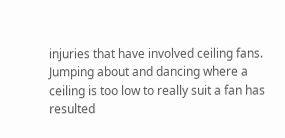injuries that have involved ceiling fans. Jumping about and dancing where a ceiling is too low to really suit a fan has resulted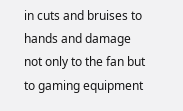in cuts and bruises to hands and damage not only to the fan but to gaming equipment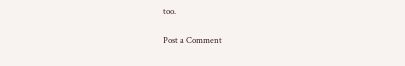too.


Post a Comment